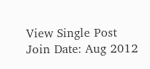View Single Post
Join Date: Aug 2012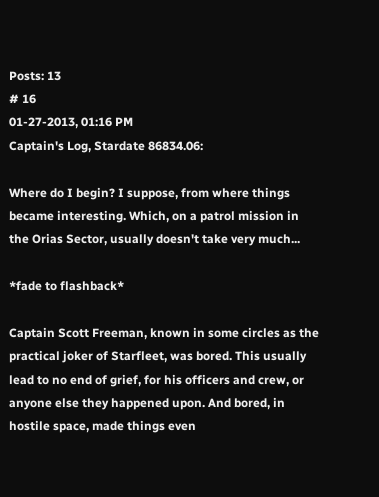Posts: 13
# 16
01-27-2013, 01:16 PM
Captain's Log, Stardate 86834.06:

Where do I begin? I suppose, from where things became interesting. Which, on a patrol mission in the Orias Sector, usually doesn't take very much...

*fade to flashback*

Captain Scott Freeman, known in some circles as the practical joker of Starfleet, was bored. This usually lead to no end of grief, for his officers and crew, or anyone else they happened upon. And bored, in hostile space, made things even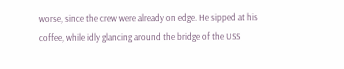worse, since the crew were already on edge. He sipped at his coffee, while idly glancing around the bridge of the USS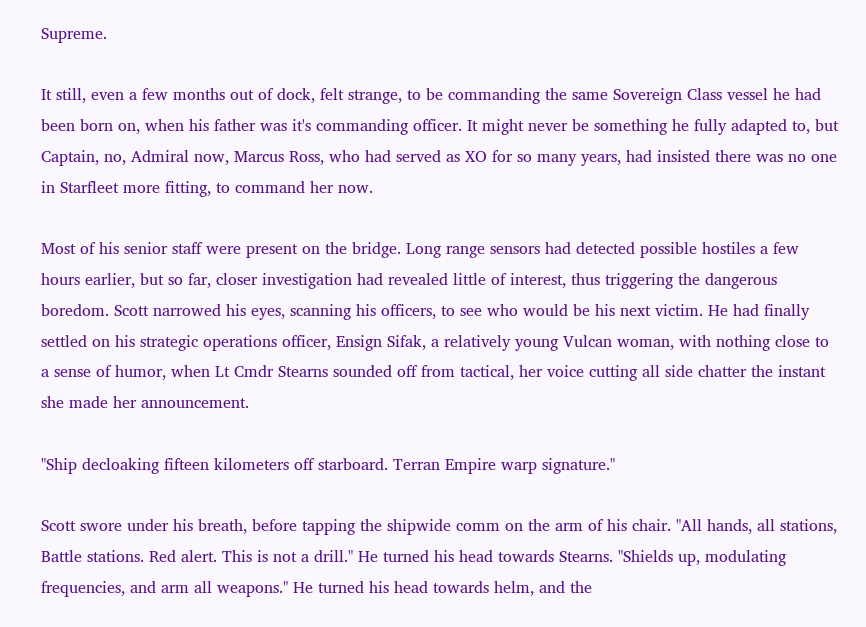Supreme.

It still, even a few months out of dock, felt strange, to be commanding the same Sovereign Class vessel he had been born on, when his father was it's commanding officer. It might never be something he fully adapted to, but Captain, no, Admiral now, Marcus Ross, who had served as XO for so many years, had insisted there was no one in Starfleet more fitting, to command her now.

Most of his senior staff were present on the bridge. Long range sensors had detected possible hostiles a few hours earlier, but so far, closer investigation had revealed little of interest, thus triggering the dangerous boredom. Scott narrowed his eyes, scanning his officers, to see who would be his next victim. He had finally settled on his strategic operations officer, Ensign Sifak, a relatively young Vulcan woman, with nothing close to a sense of humor, when Lt Cmdr Stearns sounded off from tactical, her voice cutting all side chatter the instant she made her announcement.

"Ship decloaking fifteen kilometers off starboard. Terran Empire warp signature."

Scott swore under his breath, before tapping the shipwide comm on the arm of his chair. "All hands, all stations, Battle stations. Red alert. This is not a drill." He turned his head towards Stearns. "Shields up, modulating frequencies, and arm all weapons." He turned his head towards helm, and the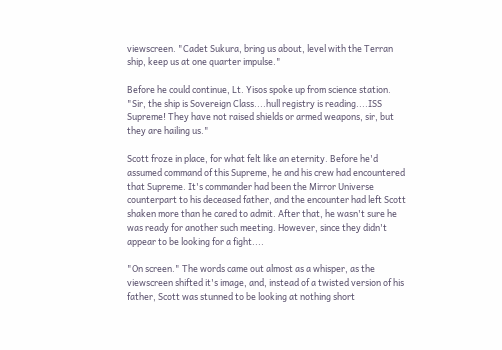viewscreen. "Cadet Sukura, bring us about, level with the Terran ship, keep us at one quarter impulse."

Before he could continue, Lt. Yisos spoke up from science station. "Sir, the ship is Sovereign Class....hull registry is reading....ISS Supreme! They have not raised shields or armed weapons, sir, but they are hailing us."

Scott froze in place, for what felt like an eternity. Before he'd assumed command of this Supreme, he and his crew had encountered that Supreme. It's commander had been the Mirror Universe counterpart to his deceased father, and the encounter had left Scott shaken more than he cared to admit. After that, he wasn't sure he was ready for another such meeting. However, since they didn't appear to be looking for a fight....

"On screen." The words came out almost as a whisper, as the viewscreen shifted it's image, and, instead of a twisted version of his father, Scott was stunned to be looking at nothing short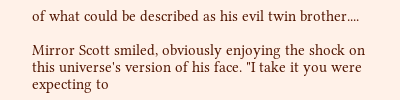of what could be described as his evil twin brother....

Mirror Scott smiled, obviously enjoying the shock on this universe's version of his face. "I take it you were expecting to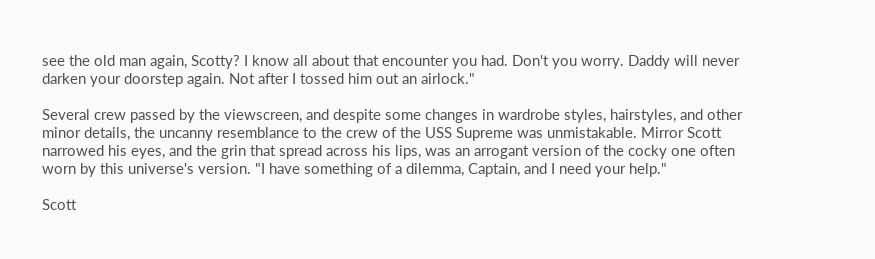see the old man again, Scotty? I know all about that encounter you had. Don't you worry. Daddy will never darken your doorstep again. Not after I tossed him out an airlock."

Several crew passed by the viewscreen, and despite some changes in wardrobe styles, hairstyles, and other minor details, the uncanny resemblance to the crew of the USS Supreme was unmistakable. Mirror Scott narrowed his eyes, and the grin that spread across his lips, was an arrogant version of the cocky one often worn by this universe's version. "I have something of a dilemma, Captain, and I need your help."

Scott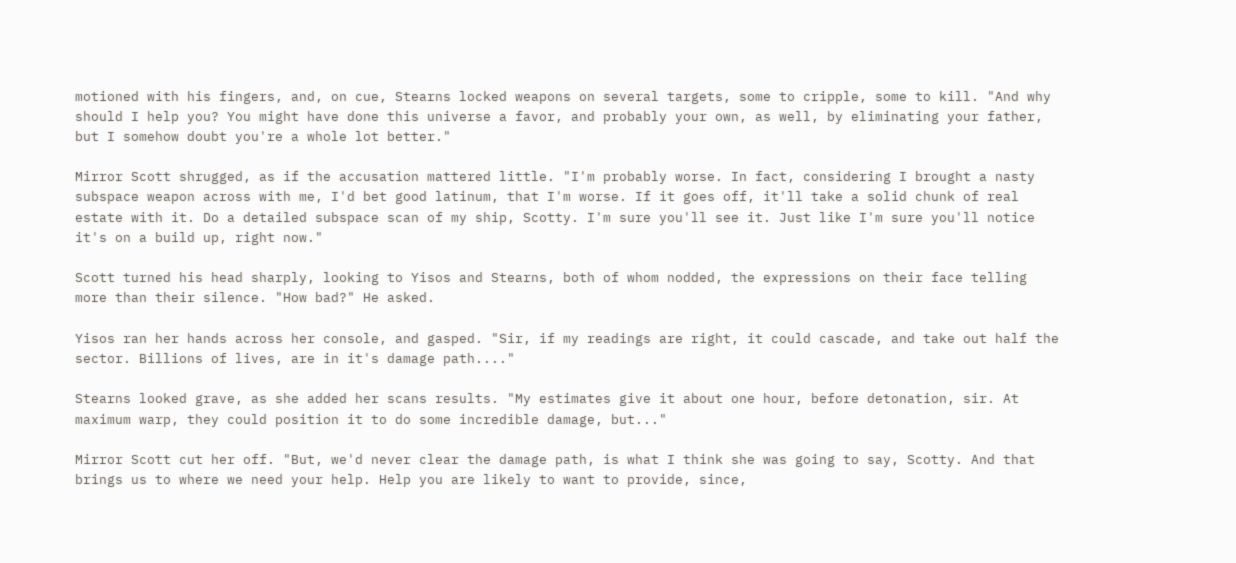motioned with his fingers, and, on cue, Stearns locked weapons on several targets, some to cripple, some to kill. "And why should I help you? You might have done this universe a favor, and probably your own, as well, by eliminating your father, but I somehow doubt you're a whole lot better."

Mirror Scott shrugged, as if the accusation mattered little. "I'm probably worse. In fact, considering I brought a nasty subspace weapon across with me, I'd bet good latinum, that I'm worse. If it goes off, it'll take a solid chunk of real estate with it. Do a detailed subspace scan of my ship, Scotty. I'm sure you'll see it. Just like I'm sure you'll notice it's on a build up, right now."

Scott turned his head sharply, looking to Yisos and Stearns, both of whom nodded, the expressions on their face telling more than their silence. "How bad?" He asked.

Yisos ran her hands across her console, and gasped. "Sir, if my readings are right, it could cascade, and take out half the sector. Billions of lives, are in it's damage path...."

Stearns looked grave, as she added her scans results. "My estimates give it about one hour, before detonation, sir. At maximum warp, they could position it to do some incredible damage, but..."

Mirror Scott cut her off. "But, we'd never clear the damage path, is what I think she was going to say, Scotty. And that brings us to where we need your help. Help you are likely to want to provide, since,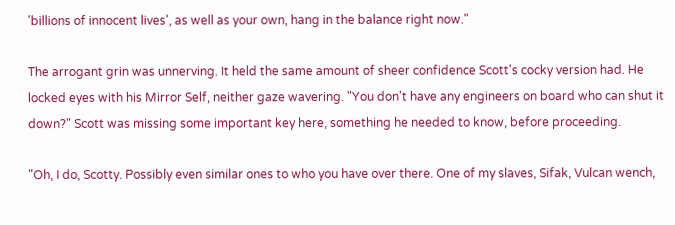'billions of innocent lives', as well as your own, hang in the balance right now."

The arrogant grin was unnerving. It held the same amount of sheer confidence Scott's cocky version had. He locked eyes with his Mirror Self, neither gaze wavering. "You don't have any engineers on board who can shut it down?" Scott was missing some important key here, something he needed to know, before proceeding.

"Oh, I do, Scotty. Possibly even similar ones to who you have over there. One of my slaves, Sifak, Vulcan wench,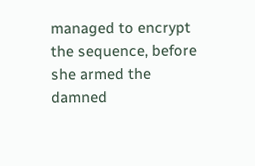managed to encrypt the sequence, before she armed the damned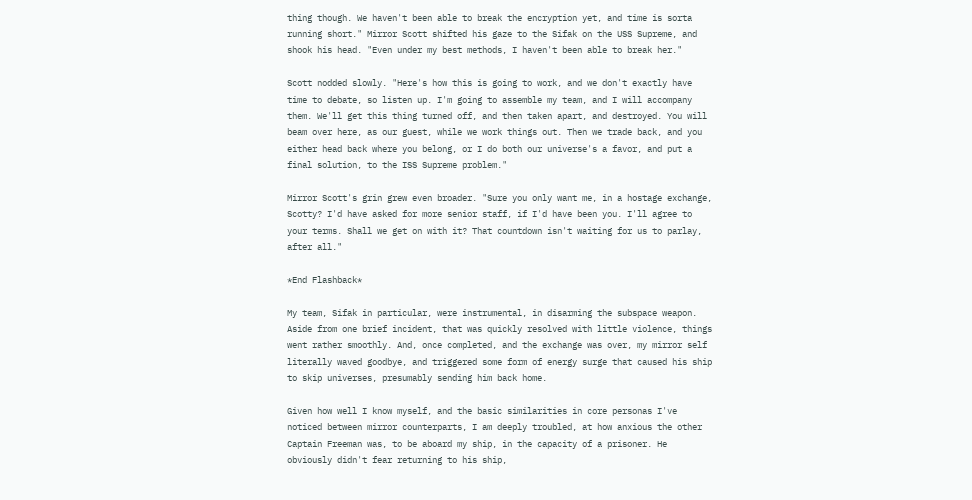thing though. We haven't been able to break the encryption yet, and time is sorta running short." Mirror Scott shifted his gaze to the Sifak on the USS Supreme, and shook his head. "Even under my best methods, I haven't been able to break her."

Scott nodded slowly. "Here's how this is going to work, and we don't exactly have time to debate, so listen up. I'm going to assemble my team, and I will accompany them. We'll get this thing turned off, and then taken apart, and destroyed. You will beam over here, as our guest, while we work things out. Then we trade back, and you either head back where you belong, or I do both our universe's a favor, and put a final solution, to the ISS Supreme problem."

Mirror Scott's grin grew even broader. "Sure you only want me, in a hostage exchange, Scotty? I'd have asked for more senior staff, if I'd have been you. I'll agree to your terms. Shall we get on with it? That countdown isn't waiting for us to parlay, after all."

*End Flashback*

My team, Sifak in particular, were instrumental, in disarming the subspace weapon. Aside from one brief incident, that was quickly resolved with little violence, things went rather smoothly. And, once completed, and the exchange was over, my mirror self literally waved goodbye, and triggered some form of energy surge that caused his ship to skip universes, presumably sending him back home.

Given how well I know myself, and the basic similarities in core personas I've noticed between mirror counterparts, I am deeply troubled, at how anxious the other Captain Freeman was, to be aboard my ship, in the capacity of a prisoner. He obviously didn't fear returning to his ship,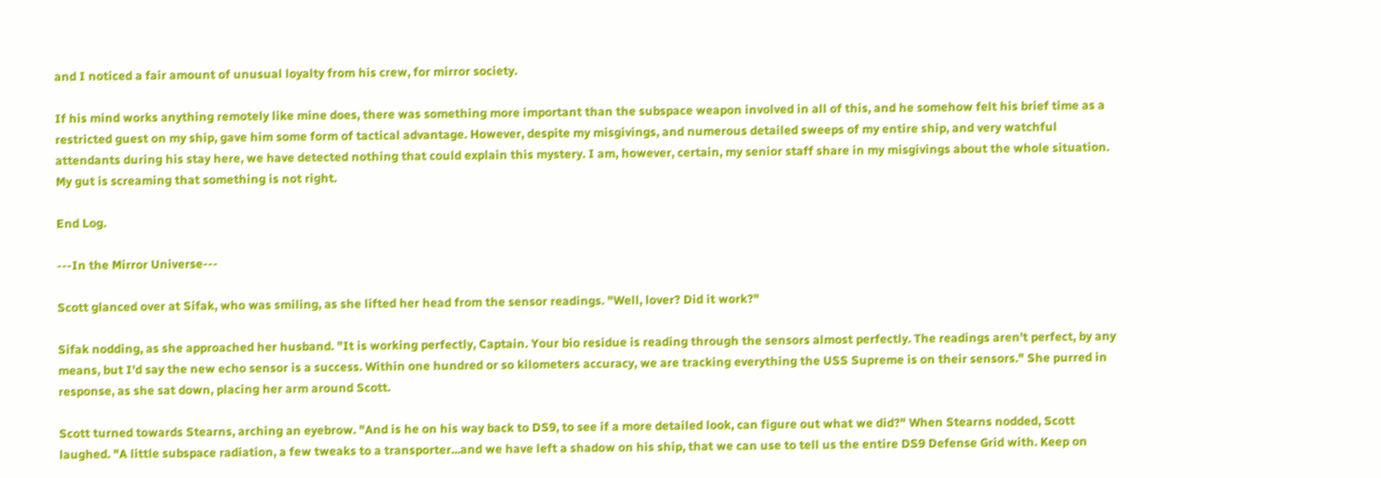and I noticed a fair amount of unusual loyalty from his crew, for mirror society.

If his mind works anything remotely like mine does, there was something more important than the subspace weapon involved in all of this, and he somehow felt his brief time as a restricted guest on my ship, gave him some form of tactical advantage. However, despite my misgivings, and numerous detailed sweeps of my entire ship, and very watchful attendants during his stay here, we have detected nothing that could explain this mystery. I am, however, certain, my senior staff share in my misgivings about the whole situation. My gut is screaming that something is not right.

End Log.

---In the Mirror Universe---

Scott glanced over at Sifak, who was smiling, as she lifted her head from the sensor readings. "Well, lover? Did it work?"

Sifak nodding, as she approached her husband. "It is working perfectly, Captain. Your bio residue is reading through the sensors almost perfectly. The readings aren't perfect, by any means, but I'd say the new echo sensor is a success. Within one hundred or so kilometers accuracy, we are tracking everything the USS Supreme is on their sensors." She purred in response, as she sat down, placing her arm around Scott.

Scott turned towards Stearns, arching an eyebrow. "And is he on his way back to DS9, to see if a more detailed look, can figure out what we did?" When Stearns nodded, Scott laughed. "A little subspace radiation, a few tweaks to a transporter...and we have left a shadow on his ship, that we can use to tell us the entire DS9 Defense Grid with. Keep on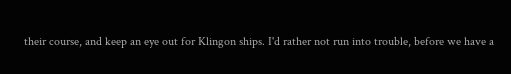their course, and keep an eye out for Klingon ships. I'd rather not run into trouble, before we have a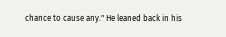chance to cause any." He leaned back in his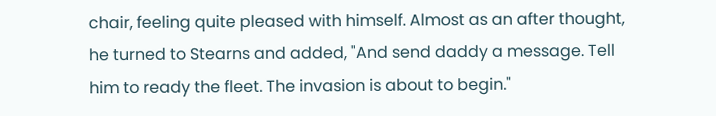chair, feeling quite pleased with himself. Almost as an after thought, he turned to Stearns and added, "And send daddy a message. Tell him to ready the fleet. The invasion is about to begin."